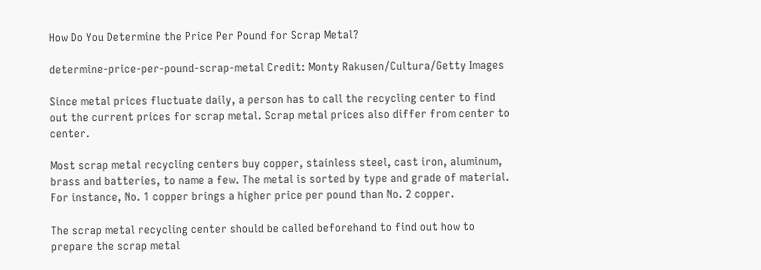How Do You Determine the Price Per Pound for Scrap Metal?

determine-price-per-pound-scrap-metal Credit: Monty Rakusen/Cultura/Getty Images

Since metal prices fluctuate daily, a person has to call the recycling center to find out the current prices for scrap metal. Scrap metal prices also differ from center to center.

Most scrap metal recycling centers buy copper, stainless steel, cast iron, aluminum, brass and batteries, to name a few. The metal is sorted by type and grade of material. For instance, No. 1 copper brings a higher price per pound than No. 2 copper.

The scrap metal recycling center should be called beforehand to find out how to prepare the scrap metal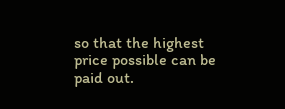so that the highest price possible can be paid out.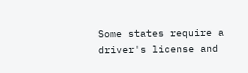Some states require a driver's license and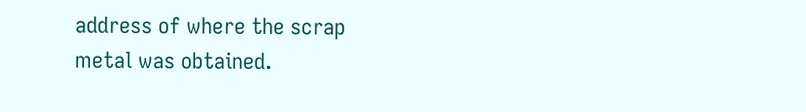address of where the scrap metal was obtained.